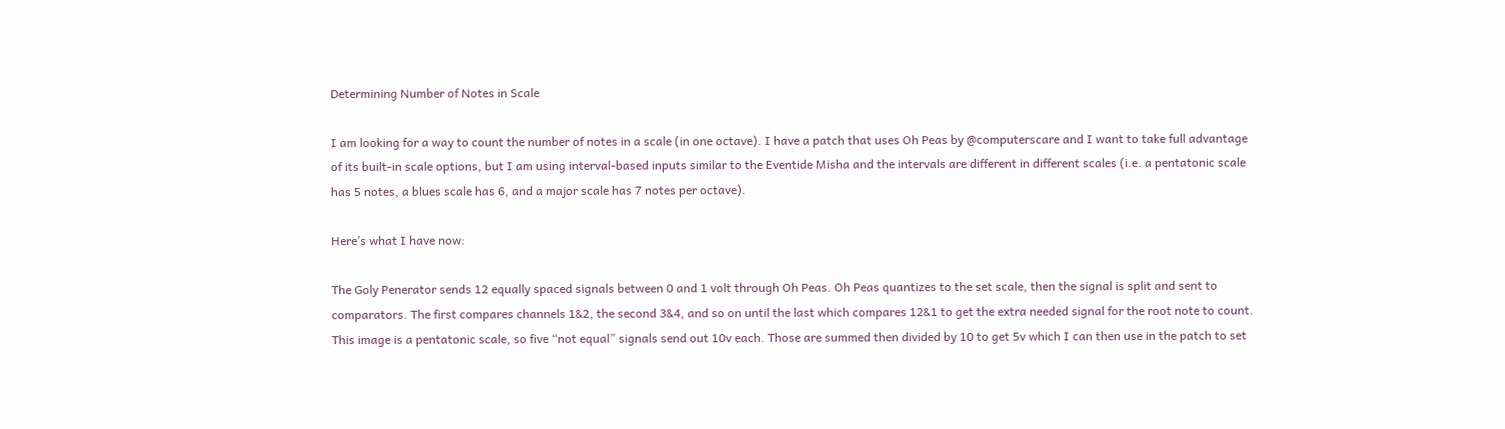Determining Number of Notes in Scale

I am looking for a way to count the number of notes in a scale (in one octave). I have a patch that uses Oh Peas by @computerscare and I want to take full advantage of its built-in scale options, but I am using interval-based inputs similar to the Eventide Misha and the intervals are different in different scales (i.e. a pentatonic scale has 5 notes, a blues scale has 6, and a major scale has 7 notes per octave).

Here’s what I have now:

The Goly Penerator sends 12 equally spaced signals between 0 and 1 volt through Oh Peas. Oh Peas quantizes to the set scale, then the signal is split and sent to comparators. The first compares channels 1&2, the second 3&4, and so on until the last which compares 12&1 to get the extra needed signal for the root note to count. This image is a pentatonic scale, so five “not equal” signals send out 10v each. Those are summed then divided by 10 to get 5v which I can then use in the patch to set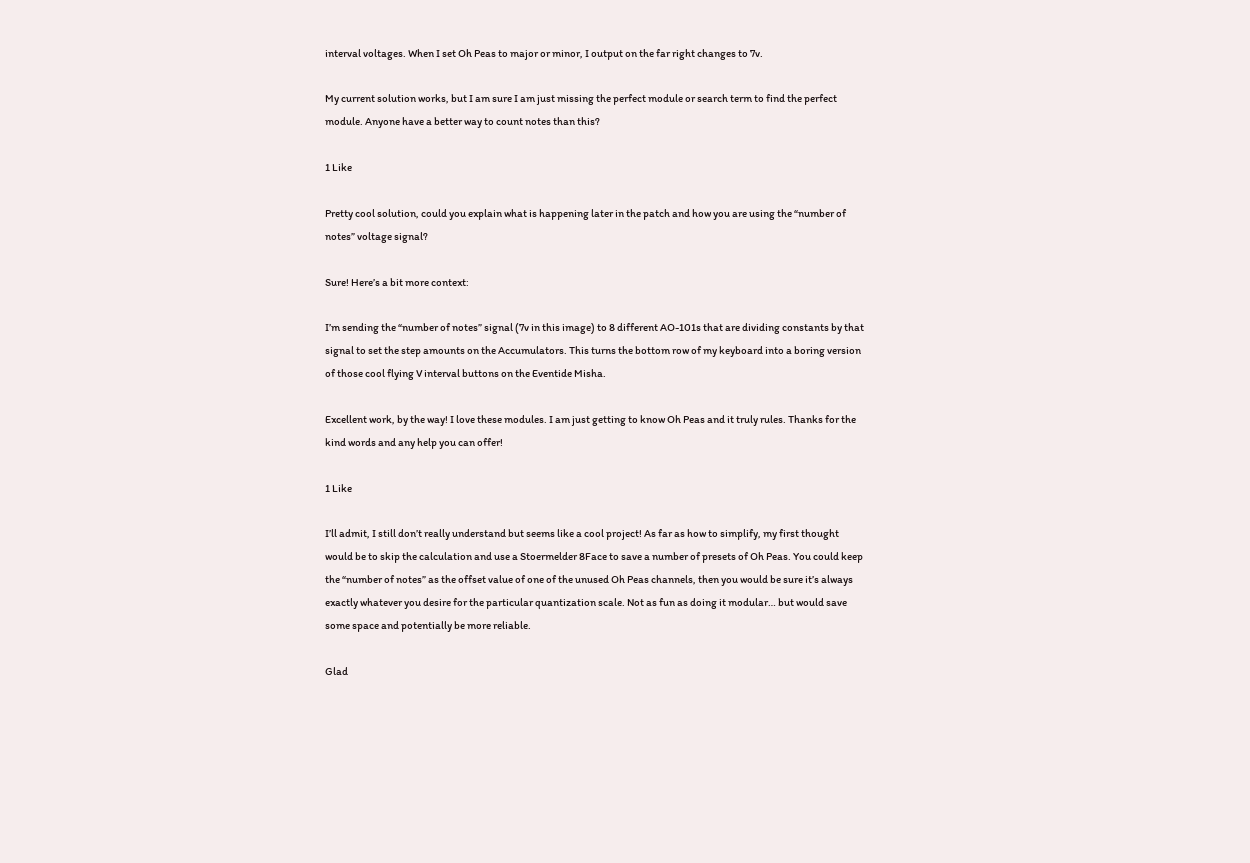interval voltages. When I set Oh Peas to major or minor, I output on the far right changes to 7v.

My current solution works, but I am sure I am just missing the perfect module or search term to find the perfect module. Anyone have a better way to count notes than this?

1 Like

Pretty cool solution, could you explain what is happening later in the patch and how you are using the “number of notes” voltage signal?

Sure! Here’s a bit more context:

I’m sending the “number of notes” signal (7v in this image) to 8 different AO-101s that are dividing constants by that signal to set the step amounts on the Accumulators. This turns the bottom row of my keyboard into a boring version of those cool flying V interval buttons on the Eventide Misha.

Excellent work, by the way! I love these modules. I am just getting to know Oh Peas and it truly rules. Thanks for the kind words and any help you can offer!

1 Like

I’ll admit, I still don’t really understand but seems like a cool project! As far as how to simplify, my first thought would be to skip the calculation and use a Stoermelder 8Face to save a number of presets of Oh Peas. You could keep the “number of notes” as the offset value of one of the unused Oh Peas channels, then you would be sure it’s always exactly whatever you desire for the particular quantization scale. Not as fun as doing it modular… but would save some space and potentially be more reliable.

Glad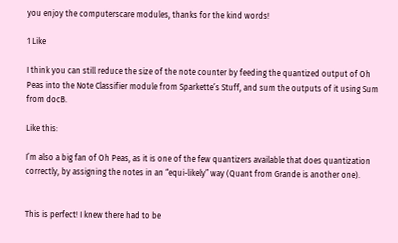you enjoy the computerscare modules, thanks for the kind words!

1 Like

I think you can still reduce the size of the note counter by feeding the quantized output of Oh Peas into the Note Classifier module from Sparkette’s Stuff, and sum the outputs of it using Sum from docB.

Like this:

I’m also a big fan of Oh Peas, as it is one of the few quantizers available that does quantization correctly, by assigning the notes in an “equi-likely” way (Quant from Grande is another one).


This is perfect! I knew there had to be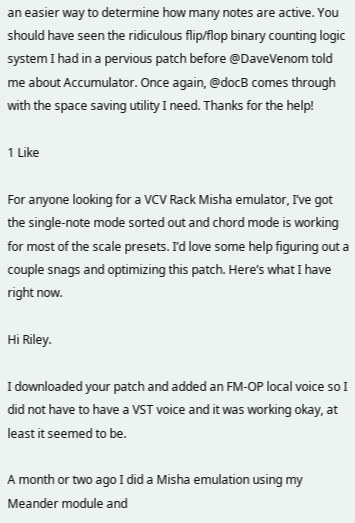an easier way to determine how many notes are active. You should have seen the ridiculous flip/flop binary counting logic system I had in a pervious patch before @DaveVenom told me about Accumulator. Once again, @docB comes through with the space saving utility I need. Thanks for the help!

1 Like

For anyone looking for a VCV Rack Misha emulator, I’ve got the single-note mode sorted out and chord mode is working for most of the scale presets. I’d love some help figuring out a couple snags and optimizing this patch. Here’s what I have right now.

Hi Riley.

I downloaded your patch and added an FM-OP local voice so I did not have to have a VST voice and it was working okay, at least it seemed to be.

A month or two ago I did a Misha emulation using my Meander module and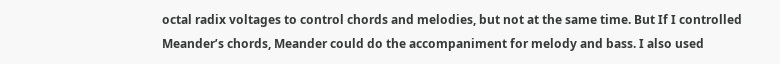octal radix voltages to control chords and melodies, but not at the same time. But If I controlled Meander’s chords, Meander could do the accompaniment for melody and bass. I also used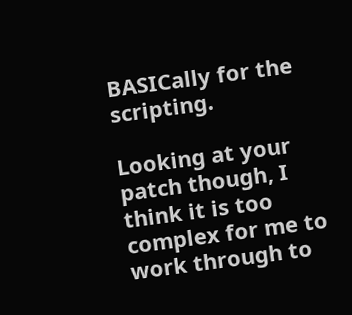BASICally for the scripting.

Looking at your patch though, I think it is too complex for me to work through to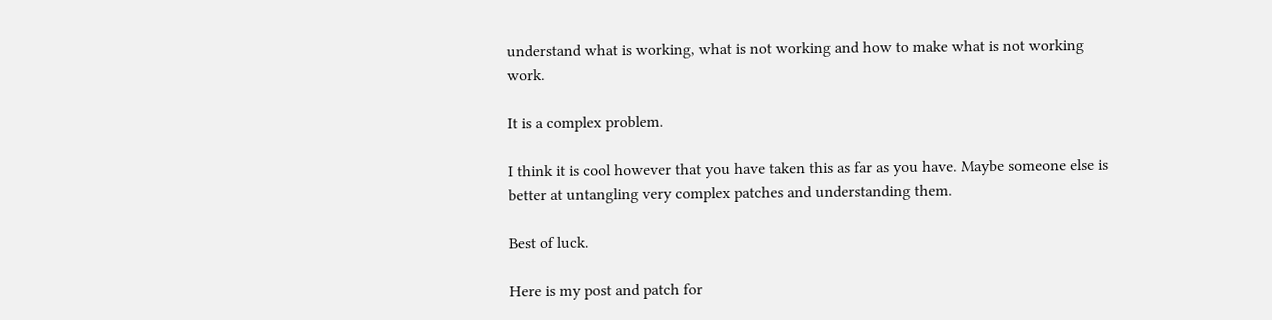understand what is working, what is not working and how to make what is not working work.

It is a complex problem.

I think it is cool however that you have taken this as far as you have. Maybe someone else is better at untangling very complex patches and understanding them.

Best of luck.

Here is my post and patch for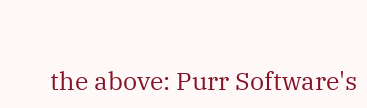the above: Purr Software's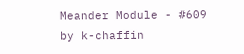Meander Module - #609 by k-chaffin